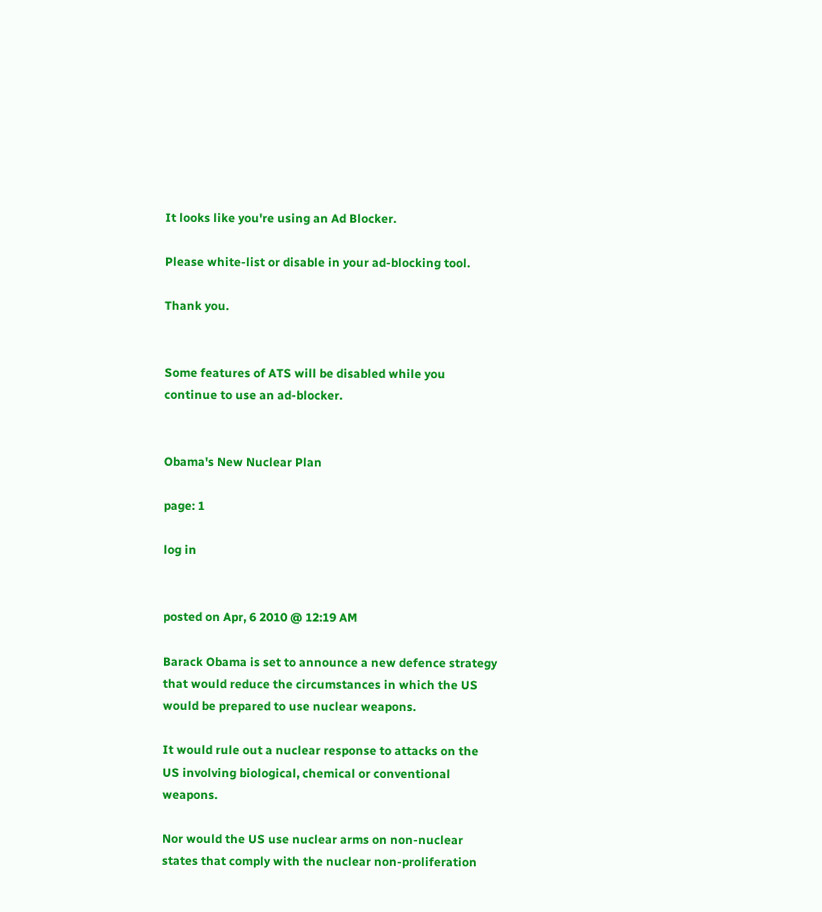It looks like you're using an Ad Blocker.

Please white-list or disable in your ad-blocking tool.

Thank you.


Some features of ATS will be disabled while you continue to use an ad-blocker.


Obama's New Nuclear Plan

page: 1

log in


posted on Apr, 6 2010 @ 12:19 AM

Barack Obama is set to announce a new defence strategy that would reduce the circumstances in which the US would be prepared to use nuclear weapons.

It would rule out a nuclear response to attacks on the US involving biological, chemical or conventional weapons.

Nor would the US use nuclear arms on non-nuclear states that comply with the nuclear non-proliferation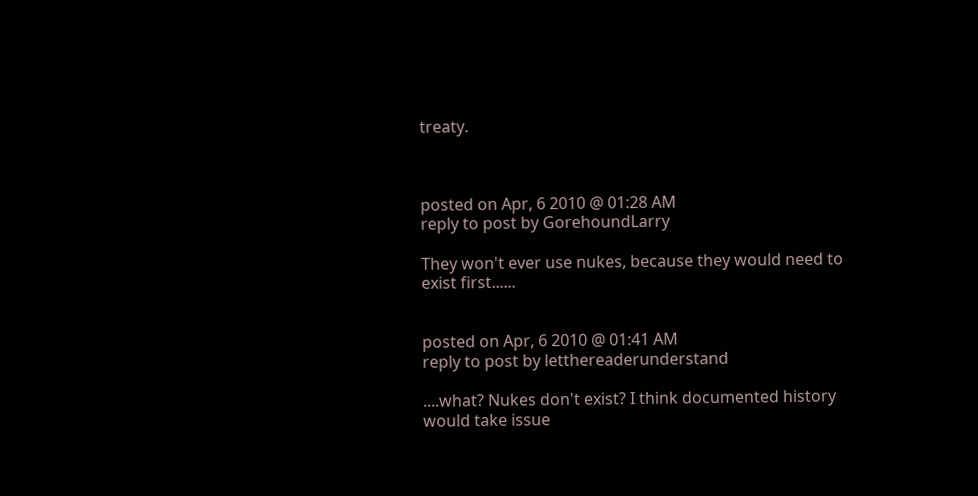treaty.



posted on Apr, 6 2010 @ 01:28 AM
reply to post by GorehoundLarry

They won't ever use nukes, because they would need to exist first......


posted on Apr, 6 2010 @ 01:41 AM
reply to post by letthereaderunderstand

....what? Nukes don't exist? I think documented history would take issue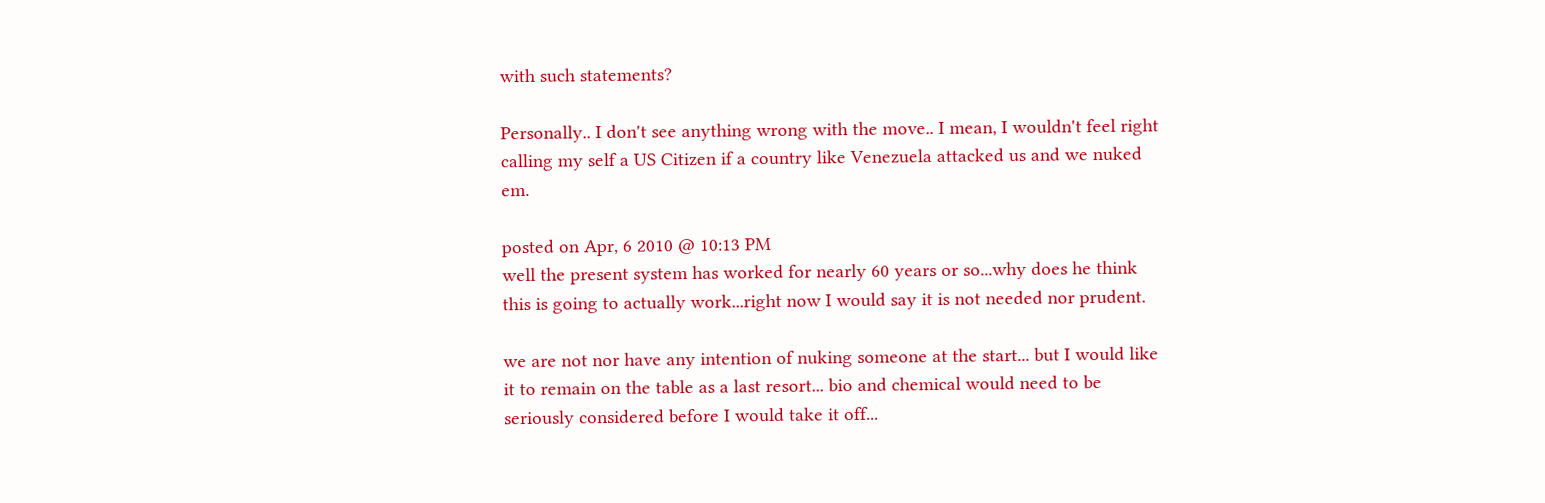with such statements?

Personally.. I don't see anything wrong with the move.. I mean, I wouldn't feel right calling my self a US Citizen if a country like Venezuela attacked us and we nuked em.

posted on Apr, 6 2010 @ 10:13 PM
well the present system has worked for nearly 60 years or so...why does he think this is going to actually work...right now I would say it is not needed nor prudent.

we are not nor have any intention of nuking someone at the start... but I would like it to remain on the table as a last resort... bio and chemical would need to be seriously considered before I would take it off...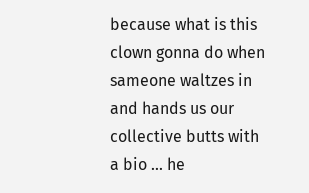because what is this clown gonna do when sameone waltzes in and hands us our collective butts with a bio ... he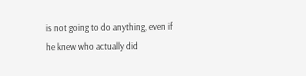is not going to do anything, even if he knew who actually did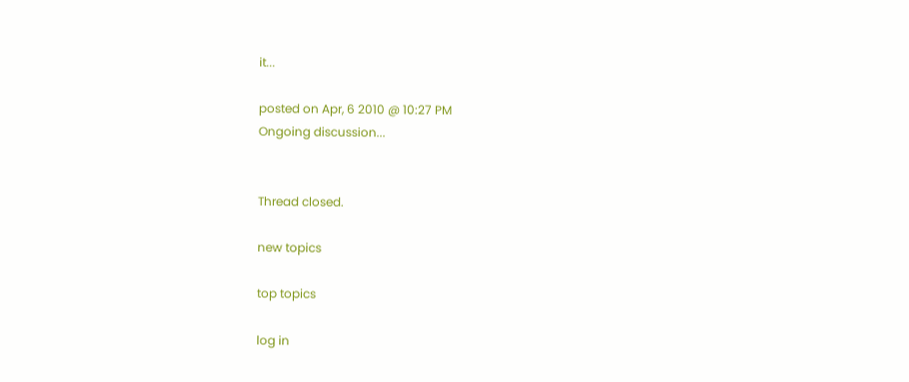it...

posted on Apr, 6 2010 @ 10:27 PM
Ongoing discussion...


Thread closed.

new topics

top topics

log in